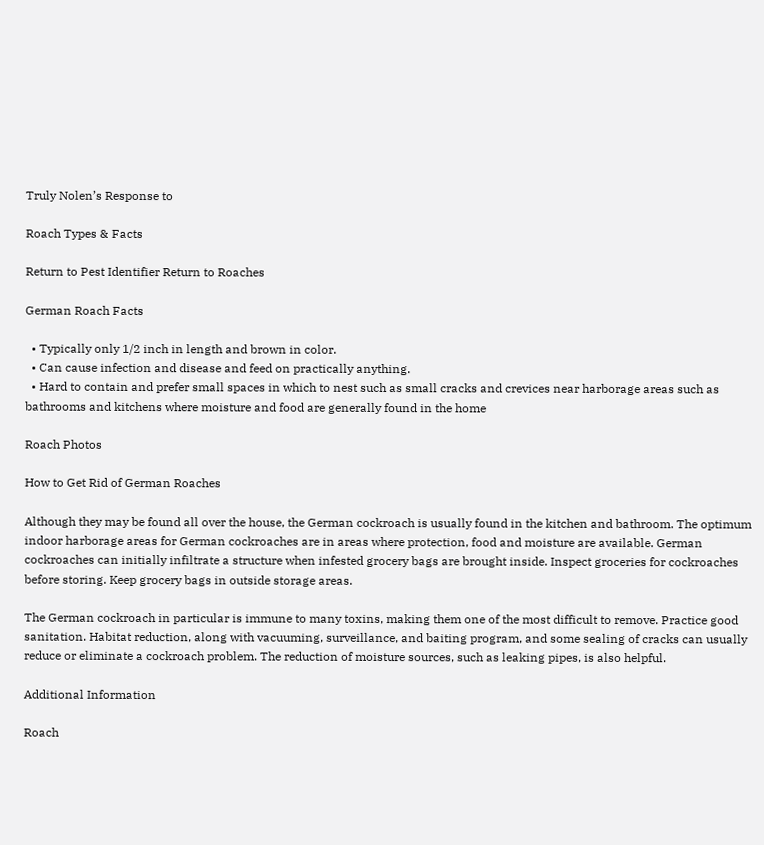Truly Nolen’s Response to

Roach Types & Facts

Return to Pest Identifier Return to Roaches

German Roach Facts

  • Typically only 1/2 inch in length and brown in color.
  • Can cause infection and disease and feed on practically anything.
  • Hard to contain and prefer small spaces in which to nest such as small cracks and crevices near harborage areas such as bathrooms and kitchens where moisture and food are generally found in the home

Roach Photos

How to Get Rid of German Roaches

Although they may be found all over the house, the German cockroach is usually found in the kitchen and bathroom. The optimum indoor harborage areas for German cockroaches are in areas where protection, food and moisture are available. German cockroaches can initially infiltrate a structure when infested grocery bags are brought inside. Inspect groceries for cockroaches before storing. Keep grocery bags in outside storage areas.

The German cockroach in particular is immune to many toxins, making them one of the most difficult to remove. Practice good sanitation. Habitat reduction, along with vacuuming, surveillance, and baiting program, and some sealing of cracks can usually reduce or eliminate a cockroach problem. The reduction of moisture sources, such as leaking pipes, is also helpful.

Additional Information

Roach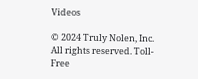Videos

© 2024 Truly Nolen, Inc. All rights reserved. Toll-Free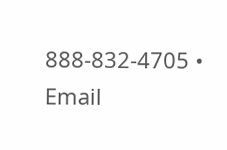888-832-4705 • Email